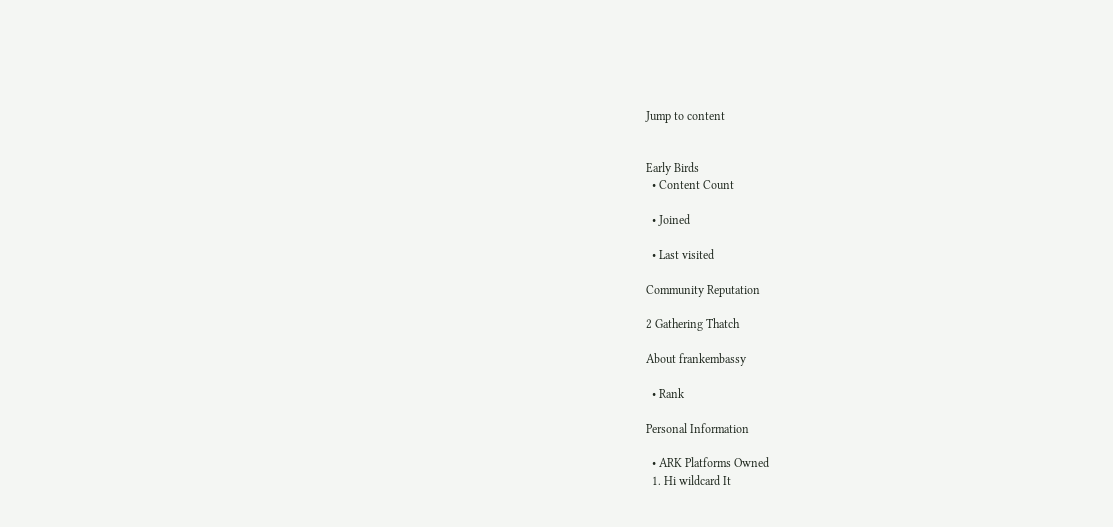Jump to content


Early Birds
  • Content Count

  • Joined

  • Last visited

Community Reputation

2 Gathering Thatch

About frankembassy

  • Rank

Personal Information

  • ARK Platforms Owned
  1. Hi wildcard It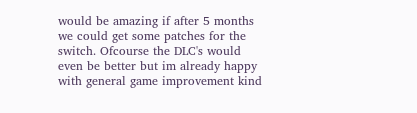would be amazing if after 5 months we could get some patches for the switch. Ofcourse the DLC's would even be better but im already happy with general game improvement kind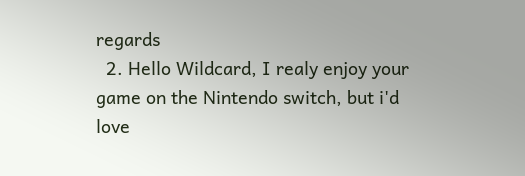regards
  2. Hello Wildcard, I realy enjoy your game on the Nintendo switch, but i'd love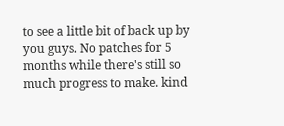to see a little bit of back up by you guys. No patches for 5 months while there's still so much progress to make. kind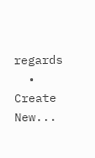regards
  • Create New...